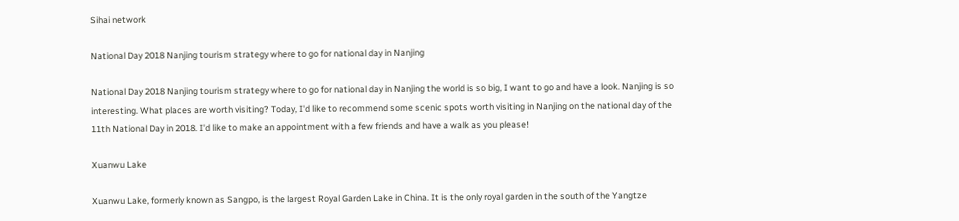Sihai network

National Day 2018 Nanjing tourism strategy where to go for national day in Nanjing

National Day 2018 Nanjing tourism strategy where to go for national day in Nanjing the world is so big, I want to go and have a look. Nanjing is so interesting. What places are worth visiting? Today, I'd like to recommend some scenic spots worth visiting in Nanjing on the national day of the 11th National Day in 2018. I'd like to make an appointment with a few friends and have a walk as you please!

Xuanwu Lake

Xuanwu Lake, formerly known as Sangpo, is the largest Royal Garden Lake in China. It is the only royal garden in the south of the Yangtze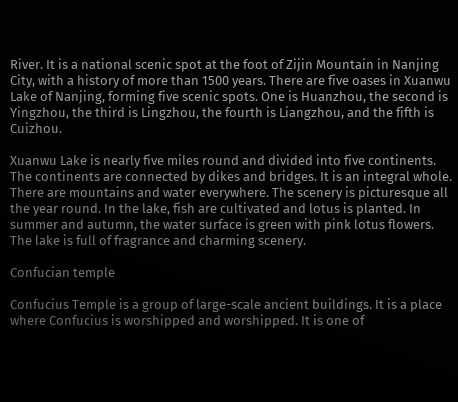River. It is a national scenic spot at the foot of Zijin Mountain in Nanjing City, with a history of more than 1500 years. There are five oases in Xuanwu Lake of Nanjing, forming five scenic spots. One is Huanzhou, the second is Yingzhou, the third is Lingzhou, the fourth is Liangzhou, and the fifth is Cuizhou.

Xuanwu Lake is nearly five miles round and divided into five continents. The continents are connected by dikes and bridges. It is an integral whole. There are mountains and water everywhere. The scenery is picturesque all the year round. In the lake, fish are cultivated and lotus is planted. In summer and autumn, the water surface is green with pink lotus flowers. The lake is full of fragrance and charming scenery.

Confucian temple

Confucius Temple is a group of large-scale ancient buildings. It is a place where Confucius is worshipped and worshipped. It is one of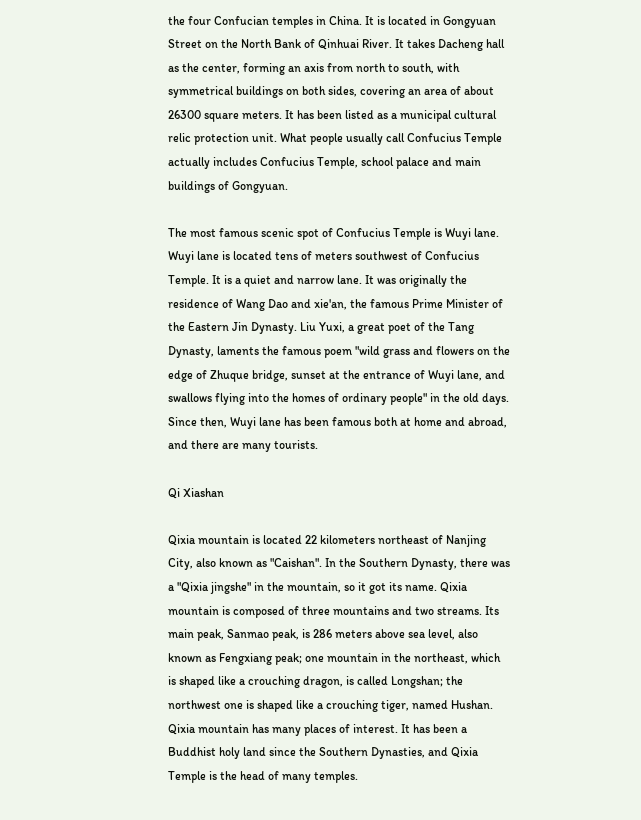the four Confucian temples in China. It is located in Gongyuan Street on the North Bank of Qinhuai River. It takes Dacheng hall as the center, forming an axis from north to south, with symmetrical buildings on both sides, covering an area of about 26300 square meters. It has been listed as a municipal cultural relic protection unit. What people usually call Confucius Temple actually includes Confucius Temple, school palace and main buildings of Gongyuan.

The most famous scenic spot of Confucius Temple is Wuyi lane. Wuyi lane is located tens of meters southwest of Confucius Temple. It is a quiet and narrow lane. It was originally the residence of Wang Dao and xie'an, the famous Prime Minister of the Eastern Jin Dynasty. Liu Yuxi, a great poet of the Tang Dynasty, laments the famous poem "wild grass and flowers on the edge of Zhuque bridge, sunset at the entrance of Wuyi lane, and swallows flying into the homes of ordinary people" in the old days. Since then, Wuyi lane has been famous both at home and abroad, and there are many tourists.

Qi Xiashan

Qixia mountain is located 22 kilometers northeast of Nanjing City, also known as "Caishan". In the Southern Dynasty, there was a "Qixia jingshe" in the mountain, so it got its name. Qixia mountain is composed of three mountains and two streams. Its main peak, Sanmao peak, is 286 meters above sea level, also known as Fengxiang peak; one mountain in the northeast, which is shaped like a crouching dragon, is called Longshan; the northwest one is shaped like a crouching tiger, named Hushan. Qixia mountain has many places of interest. It has been a Buddhist holy land since the Southern Dynasties, and Qixia Temple is the head of many temples.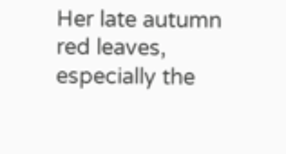Her late autumn red leaves, especially the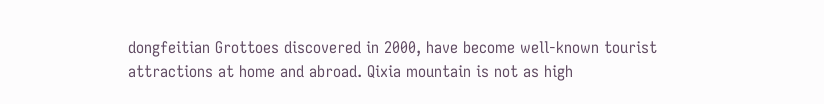dongfeitian Grottoes discovered in 2000, have become well-known tourist attractions at home and abroad. Qixia mountain is not as high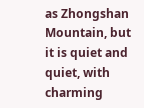as Zhongshan Mountain, but it is quiet and quiet, with charming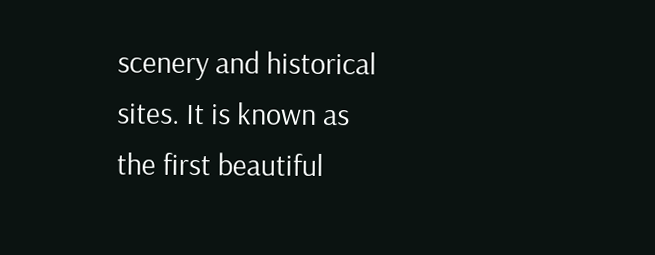scenery and historical sites. It is known as the first beautiful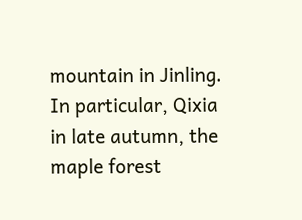mountain in Jinling. In particular, Qixia in late autumn, the maple forest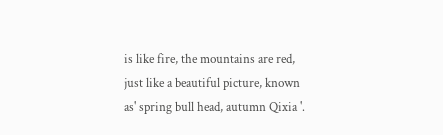is like fire, the mountains are red, just like a beautiful picture, known as' spring bull head, autumn Qixia '.